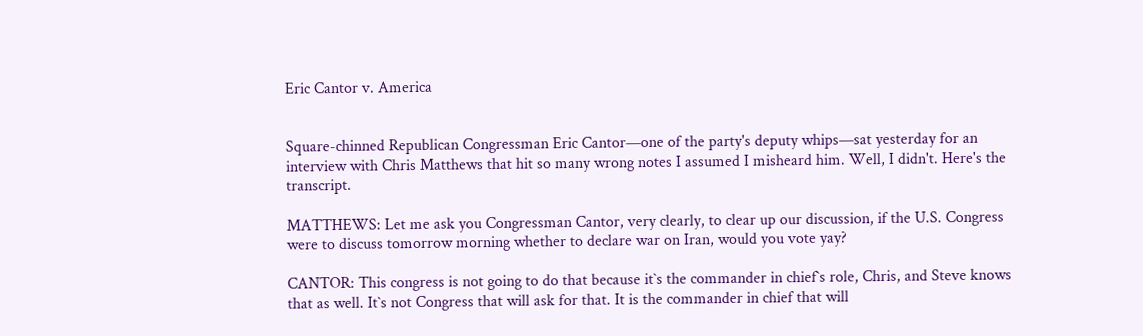Eric Cantor v. America


Square-chinned Republican Congressman Eric Cantor—one of the party's deputy whips—sat yesterday for an interview with Chris Matthews that hit so many wrong notes I assumed I misheard him. Well, I didn't. Here's the transcript.

MATTHEWS: Let me ask you Congressman Cantor, very clearly, to clear up our discussion, if the U.S. Congress were to discuss tomorrow morning whether to declare war on Iran, would you vote yay?

CANTOR: This congress is not going to do that because it`s the commander in chief`s role, Chris, and Steve knows that as well. It`s not Congress that will ask for that. It is the commander in chief that will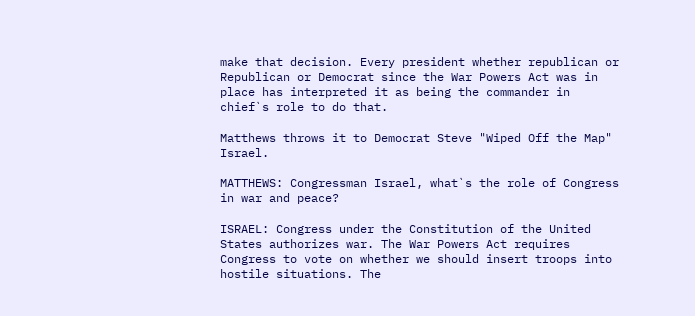make that decision. Every president whether republican or Republican or Democrat since the War Powers Act was in place has interpreted it as being the commander in chief`s role to do that.

Matthews throws it to Democrat Steve "Wiped Off the Map" Israel.

MATTHEWS: Congressman Israel, what`s the role of Congress in war and peace?

ISRAEL: Congress under the Constitution of the United States authorizes war. The War Powers Act requires Congress to vote on whether we should insert troops into hostile situations. The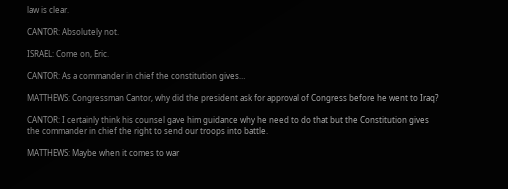law is clear.

CANTOR: Absolutely not.

ISRAEL: Come on, Eric.

CANTOR: As a commander in chief the constitution gives…

MATTHEWS: Congressman Cantor, why did the president ask for approval of Congress before he went to Iraq?

CANTOR: I certainly think his counsel gave him guidance why he need to do that but the Constitution gives the commander in chief the right to send our troops into battle.

MATTHEWS: Maybe when it comes to war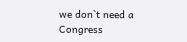we don`t need a Congress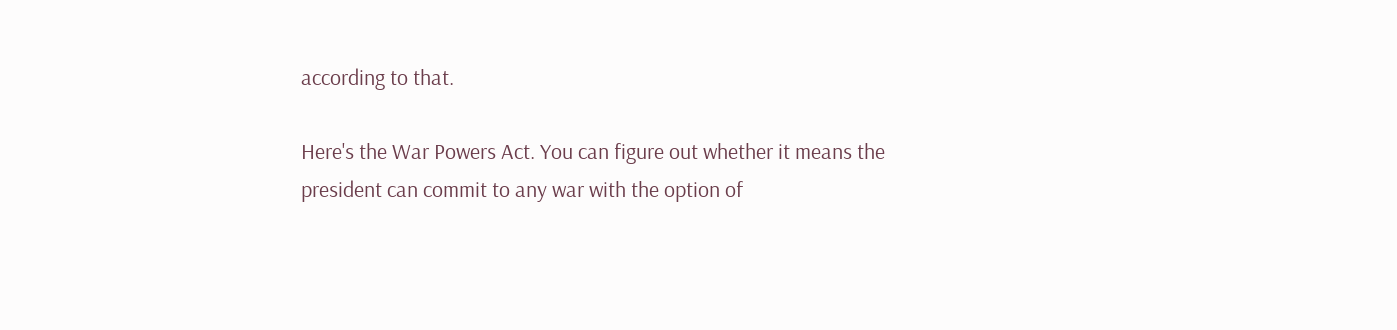according to that.

Here's the War Powers Act. You can figure out whether it means the president can commit to any war with the option of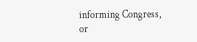informing Congress, or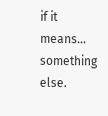if it means… something else.